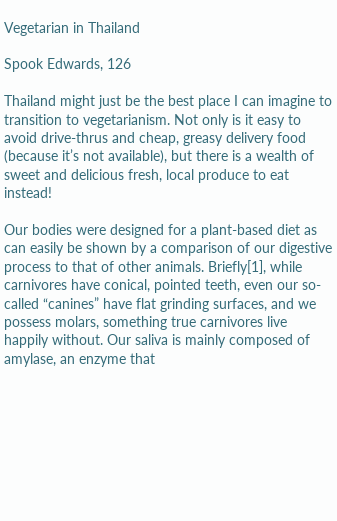Vegetarian in Thailand

Spook Edwards, 126

Thailand might just be the best place I can imagine to transition to vegetarianism. Not only is it easy to avoid drive-thrus and cheap, greasy delivery food (because it’s not available), but there is a wealth of sweet and delicious fresh, local produce to eat instead!

Our bodies were designed for a plant-based diet as can easily be shown by a comparison of our digestive process to that of other animals. Briefly[1], while carnivores have conical, pointed teeth, even our so-called “canines” have flat grinding surfaces, and we possess molars, something true carnivores live happily without. Our saliva is mainly composed of amylase, an enzyme that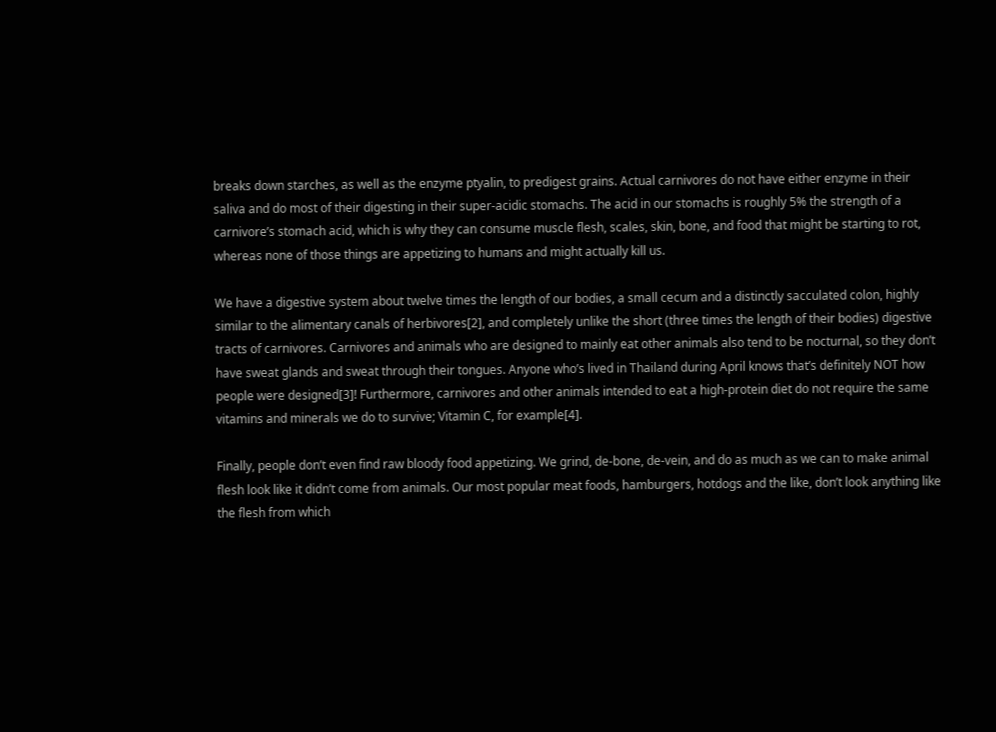breaks down starches, as well as the enzyme ptyalin, to predigest grains. Actual carnivores do not have either enzyme in their saliva and do most of their digesting in their super-acidic stomachs. The acid in our stomachs is roughly 5% the strength of a carnivore’s stomach acid, which is why they can consume muscle flesh, scales, skin, bone, and food that might be starting to rot, whereas none of those things are appetizing to humans and might actually kill us.

We have a digestive system about twelve times the length of our bodies, a small cecum and a distinctly sacculated colon, highly similar to the alimentary canals of herbivores[2], and completely unlike the short (three times the length of their bodies) digestive tracts of carnivores. Carnivores and animals who are designed to mainly eat other animals also tend to be nocturnal, so they don’t have sweat glands and sweat through their tongues. Anyone who’s lived in Thailand during April knows that’s definitely NOT how people were designed[3]! Furthermore, carnivores and other animals intended to eat a high-protein diet do not require the same vitamins and minerals we do to survive; Vitamin C, for example[4].

Finally, people don’t even find raw bloody food appetizing. We grind, de-bone, de-vein, and do as much as we can to make animal flesh look like it didn’t come from animals. Our most popular meat foods, hamburgers, hotdogs and the like, don’t look anything like the flesh from which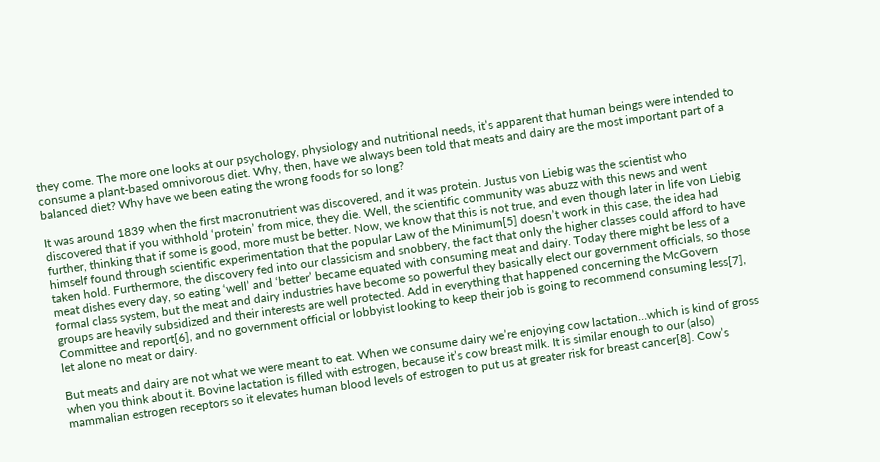they come. The more one looks at our psychology, physiology and nutritional needs, it’s apparent that human beings were intended to consume a plant-based omnivorous diet. Why, then, have we always been told that meats and dairy are the most important part of a balanced diet? Why have we been eating the wrong foods for so long?

It was around 1839 when the first macronutrient was discovered, and it was protein. Justus von Liebig was the scientist who discovered that if you withhold ‘protein’ from mice, they die. Well, the scientific community was abuzz with this news and went further, thinking that if some is good, more must be better. Now, we know that this is not true, and even though later in life von Liebig himself found through scientific experimentation that the popular Law of the Minimum[5] doesn’t work in this case, the idea had taken hold. Furthermore, the discovery fed into our classicism and snobbery, the fact that only the higher classes could afford to have meat dishes every day, so eating ‘well’ and ‘better’ became equated with consuming meat and dairy. Today there might be less of a formal class system, but the meat and dairy industries have become so powerful they basically elect our government officials, so those groups are heavily subsidized and their interests are well protected. Add in everything that happened concerning the McGovern Committee and report[6], and no government official or lobbyist looking to keep their job is going to recommend consuming less[7], let alone no meat or dairy.

But meats and dairy are not what we were meant to eat. When we consume dairy we’re enjoying cow lactation…which is kind of gross when you think about it. Bovine lactation is filled with estrogen, because it’s cow breast milk. It is similar enough to our (also) mammalian estrogen receptors so it elevates human blood levels of estrogen to put us at greater risk for breast cancer[8]. Cow’s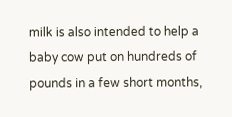milk is also intended to help a baby cow put on hundreds of pounds in a few short months,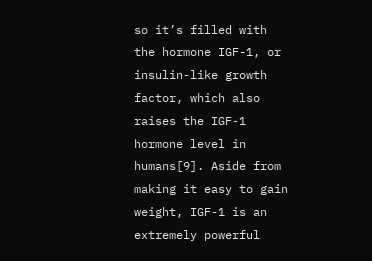so it’s filled with the hormone IGF-1, or insulin-like growth factor, which also raises the IGF-1 hormone level in humans[9]. Aside from making it easy to gain weight, IGF-1 is an extremely powerful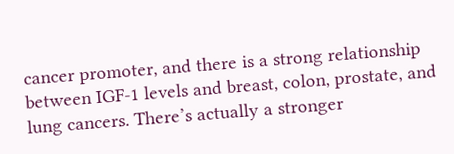cancer promoter, and there is a strong relationship between IGF-1 levels and breast, colon, prostate, and lung cancers. There’s actually a stronger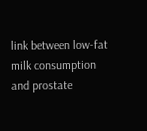link between low-fat milk consumption and prostate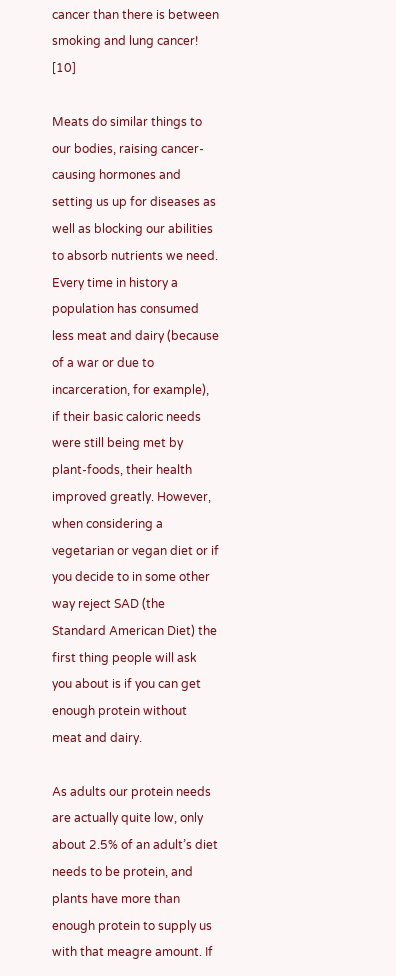cancer than there is between smoking and lung cancer! [10]

Meats do similar things to our bodies, raising cancer-causing hormones and setting us up for diseases as well as blocking our abilities to absorb nutrients we need. Every time in history a population has consumed less meat and dairy (because of a war or due to incarceration, for example), if their basic caloric needs were still being met by plant-foods, their health improved greatly. However, when considering a vegetarian or vegan diet or if you decide to in some other way reject SAD (the Standard American Diet) the first thing people will ask you about is if you can get enough protein without meat and dairy.

As adults our protein needs are actually quite low, only about 2.5% of an adult’s diet needs to be protein, and plants have more than enough protein to supply us with that meagre amount. If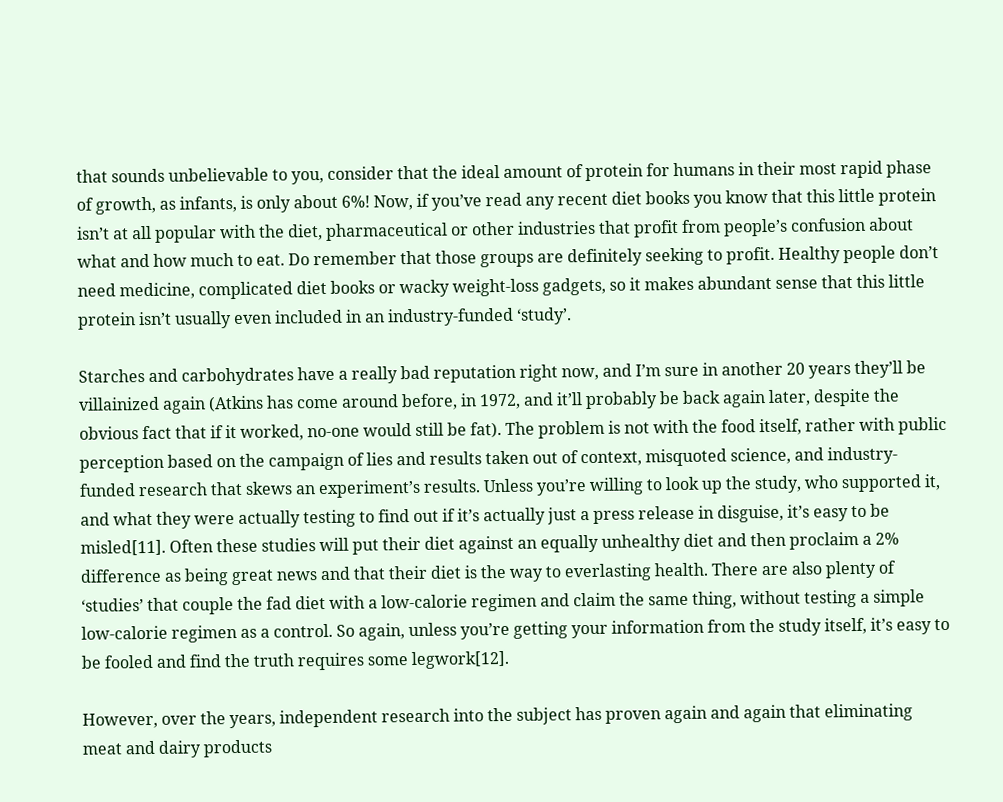that sounds unbelievable to you, consider that the ideal amount of protein for humans in their most rapid phase of growth, as infants, is only about 6%! Now, if you’ve read any recent diet books you know that this little protein isn’t at all popular with the diet, pharmaceutical or other industries that profit from people’s confusion about what and how much to eat. Do remember that those groups are definitely seeking to profit. Healthy people don’t need medicine, complicated diet books or wacky weight-loss gadgets, so it makes abundant sense that this little protein isn’t usually even included in an industry-funded ‘study’.

Starches and carbohydrates have a really bad reputation right now, and I’m sure in another 20 years they’ll be villainized again (Atkins has come around before, in 1972, and it’ll probably be back again later, despite the obvious fact that if it worked, no-one would still be fat). The problem is not with the food itself, rather with public perception based on the campaign of lies and results taken out of context, misquoted science, and industry-funded research that skews an experiment’s results. Unless you’re willing to look up the study, who supported it, and what they were actually testing to find out if it’s actually just a press release in disguise, it’s easy to be misled[11]. Often these studies will put their diet against an equally unhealthy diet and then proclaim a 2% difference as being great news and that their diet is the way to everlasting health. There are also plenty of ‘studies’ that couple the fad diet with a low-calorie regimen and claim the same thing, without testing a simple low-calorie regimen as a control. So again, unless you’re getting your information from the study itself, it’s easy to be fooled and find the truth requires some legwork[12].

However, over the years, independent research into the subject has proven again and again that eliminating meat and dairy products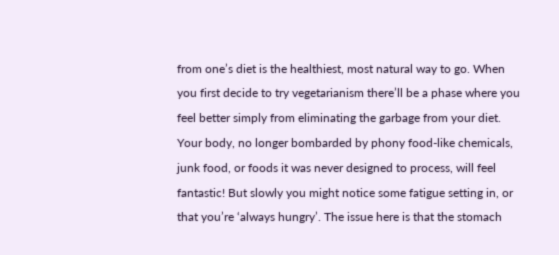from one’s diet is the healthiest, most natural way to go. When you first decide to try vegetarianism there’ll be a phase where you feel better simply from eliminating the garbage from your diet. Your body, no longer bombarded by phony food-like chemicals, junk food, or foods it was never designed to process, will feel fantastic! But slowly you might notice some fatigue setting in, or that you’re ‘always hungry’. The issue here is that the stomach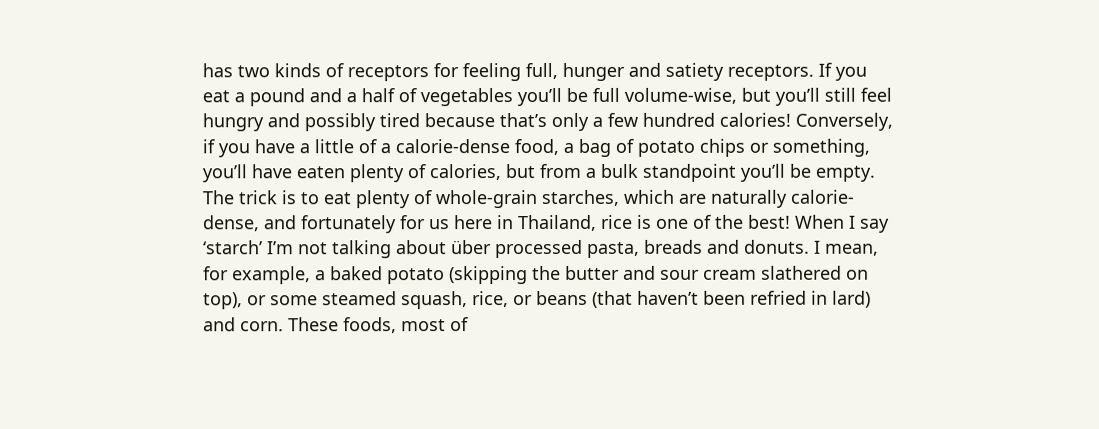has two kinds of receptors for feeling full, hunger and satiety receptors. If you eat a pound and a half of vegetables you’ll be full volume-wise, but you’ll still feel hungry and possibly tired because that’s only a few hundred calories! Conversely, if you have a little of a calorie-dense food, a bag of potato chips or something, you’ll have eaten plenty of calories, but from a bulk standpoint you’ll be empty. The trick is to eat plenty of whole-grain starches, which are naturally calorie-dense, and fortunately for us here in Thailand, rice is one of the best! When I say ‘starch’ I’m not talking about über processed pasta, breads and donuts. I mean, for example, a baked potato (skipping the butter and sour cream slathered on top), or some steamed squash, rice, or beans (that haven’t been refried in lard) and corn. These foods, most of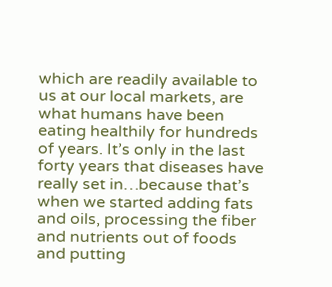which are readily available to us at our local markets, are what humans have been eating healthily for hundreds of years. It’s only in the last forty years that diseases have really set in…because that’s when we started adding fats and oils, processing the fiber and nutrients out of foods and putting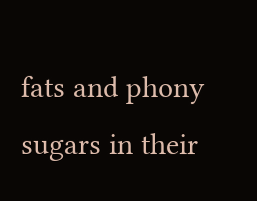fats and phony sugars in their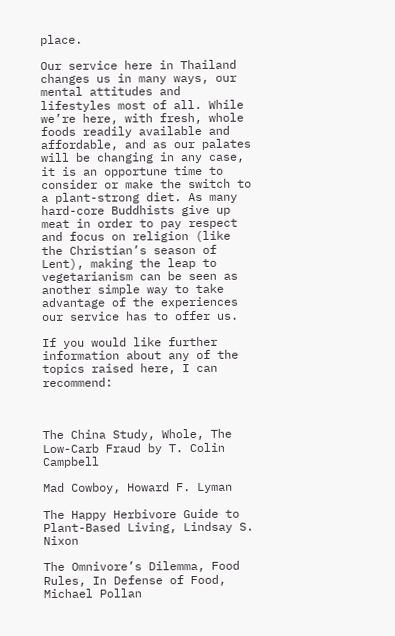place.

Our service here in Thailand changes us in many ways, our mental attitudes and lifestyles most of all. While we’re here, with fresh, whole foods readily available and affordable, and as our palates will be changing in any case, it is an opportune time to consider or make the switch to a plant-strong diet. As many hard-core Buddhists give up meat in order to pay respect and focus on religion (like the Christian’s season of Lent), making the leap to vegetarianism can be seen as another simple way to take advantage of the experiences our service has to offer us.

If you would like further information about any of the topics raised here, I can recommend:



The China Study, Whole, The Low-Carb Fraud by T. Colin Campbell

Mad Cowboy, Howard F. Lyman

The Happy Herbivore Guide to Plant-Based Living, Lindsay S. Nixon

The Omnivore’s Dilemma, Food Rules, In Defense of Food, Michael Pollan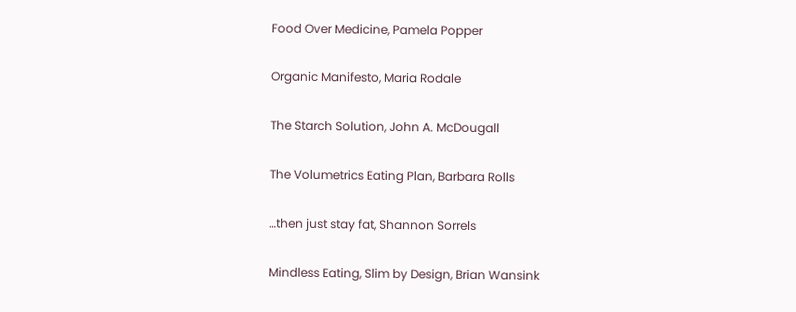Food Over Medicine, Pamela Popper

Organic Manifesto, Maria Rodale

The Starch Solution, John A. McDougall

The Volumetrics Eating Plan, Barbara Rolls

…then just stay fat, Shannon Sorrels

Mindless Eating, Slim by Design, Brian Wansink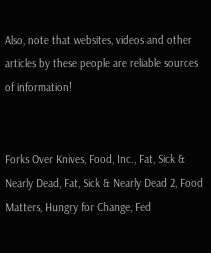Also, note that websites, videos and other articles by these people are reliable sources of information!


Forks Over Knives, Food, Inc., Fat, Sick & Nearly Dead, Fat, Sick & Nearly Dead 2, Food Matters, Hungry for Change, Fed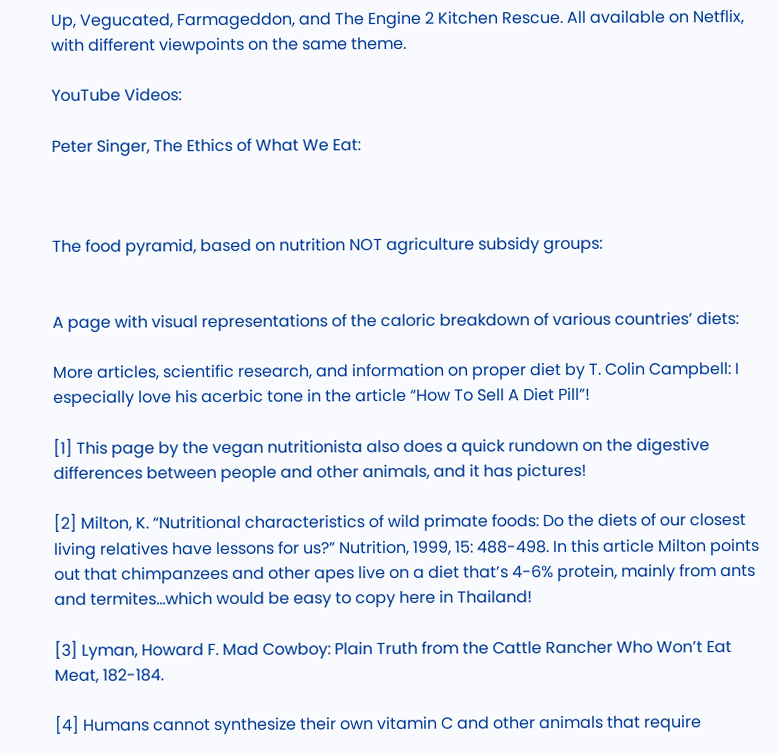Up, Vegucated, Farmageddon, and The Engine 2 Kitchen Rescue. All available on Netflix, with different viewpoints on the same theme.

YouTube Videos:

Peter Singer, The Ethics of What We Eat:



The food pyramid, based on nutrition NOT agriculture subsidy groups:


A page with visual representations of the caloric breakdown of various countries’ diets:

More articles, scientific research, and information on proper diet by T. Colin Campbell: I especially love his acerbic tone in the article “How To Sell A Diet Pill”!

[1] This page by the vegan nutritionista also does a quick rundown on the digestive differences between people and other animals, and it has pictures!

[2] Milton, K. “Nutritional characteristics of wild primate foods: Do the diets of our closest living relatives have lessons for us?” Nutrition, 1999, 15: 488-498. In this article Milton points out that chimpanzees and other apes live on a diet that’s 4-6% protein, mainly from ants and termites…which would be easy to copy here in Thailand!

[3] Lyman, Howard F. Mad Cowboy: Plain Truth from the Cattle Rancher Who Won’t Eat Meat, 182-184.

[4] Humans cannot synthesize their own vitamin C and other animals that require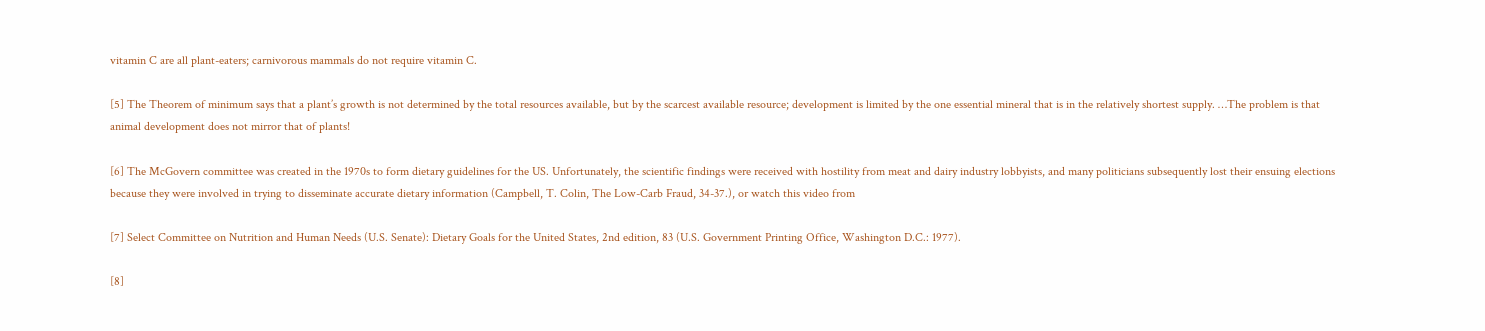vitamin C are all plant-eaters; carnivorous mammals do not require vitamin C.

[5] The Theorem of minimum says that a plant’s growth is not determined by the total resources available, but by the scarcest available resource; development is limited by the one essential mineral that is in the relatively shortest supply. …The problem is that animal development does not mirror that of plants!

[6] The McGovern committee was created in the 1970s to form dietary guidelines for the US. Unfortunately, the scientific findings were received with hostility from meat and dairy industry lobbyists, and many politicians subsequently lost their ensuing elections because they were involved in trying to disseminate accurate dietary information (Campbell, T. Colin, The Low-Carb Fraud, 34-37.), or watch this video from

[7] Select Committee on Nutrition and Human Needs (U.S. Senate): Dietary Goals for the United States, 2nd edition, 83 (U.S. Government Printing Office, Washington D.C.: 1977).

[8]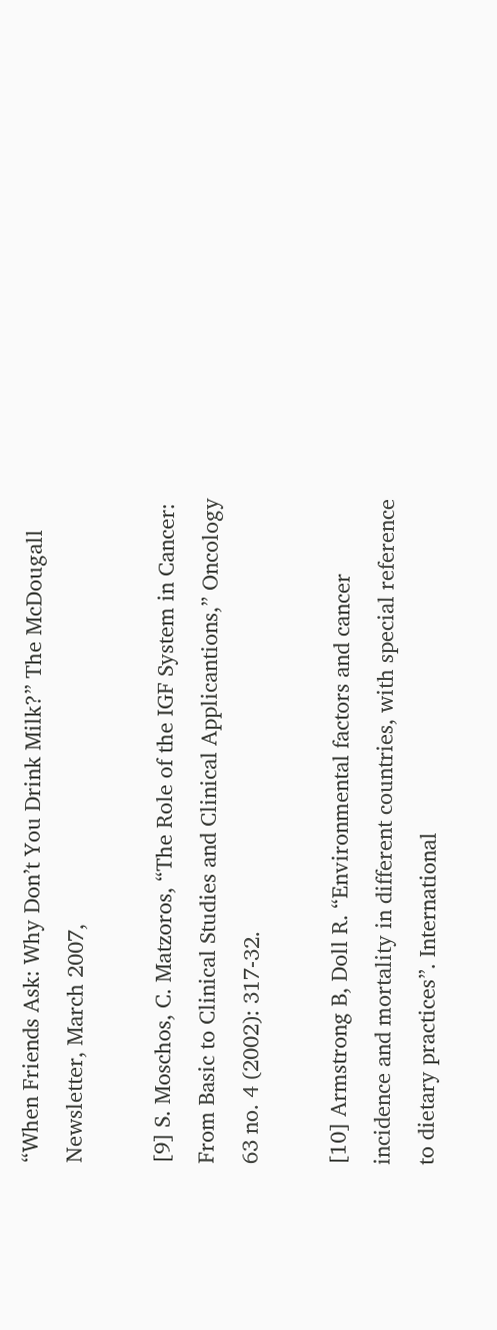“When Friends Ask: Why Don’t You Drink Milk?” The McDougall Newsletter, March 2007,

[9] S. Moschos, C. Matzoros, “The Role of the IGF System in Cancer: From Basic to Clinical Studies and Clinical Applicantions,” Oncology 63 no. 4 (2002): 317-32.

[10] Armstrong B, Doll R. “Environmental factors and cancer incidence and mortality in different countries, with special reference to dietary practices”. International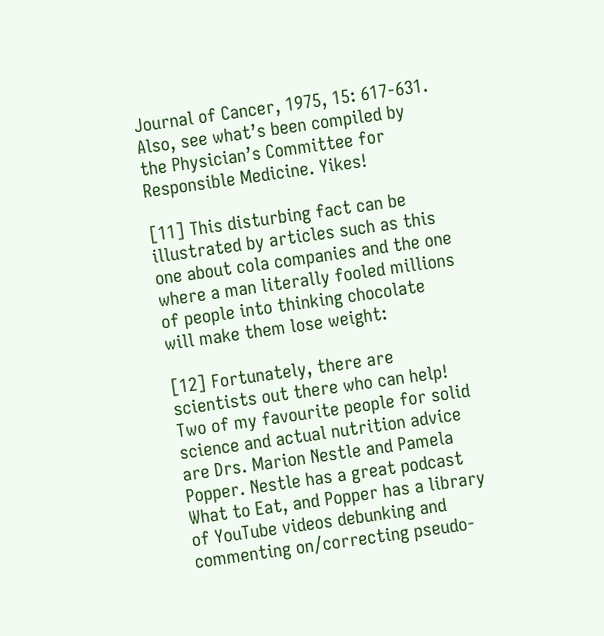Journal of Cancer, 1975, 15: 617-631. Also, see what’s been compiled by the Physician’s Committee for Responsible Medicine. Yikes!

[11] This disturbing fact can be illustrated by articles such as this one about cola companies and the one where a man literally fooled millions of people into thinking chocolate will make them lose weight:

[12] Fortunately, there are scientists out there who can help! Two of my favourite people for solid science and actual nutrition advice are Drs. Marion Nestle and Pamela Popper. Nestle has a great podcast What to Eat, and Popper has a library of YouTube videos debunking and commenting on/correcting pseudo-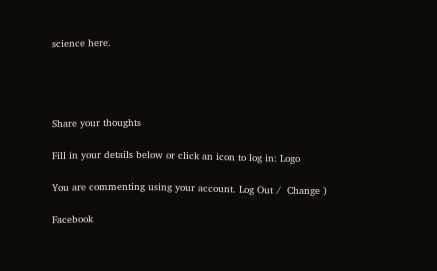science here.




Share your thoughts

Fill in your details below or click an icon to log in: Logo

You are commenting using your account. Log Out /  Change )

Facebook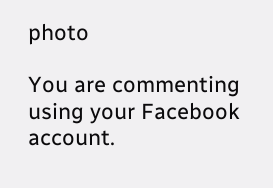photo

You are commenting using your Facebook account.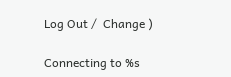Log Out /  Change )

Connecting to %s